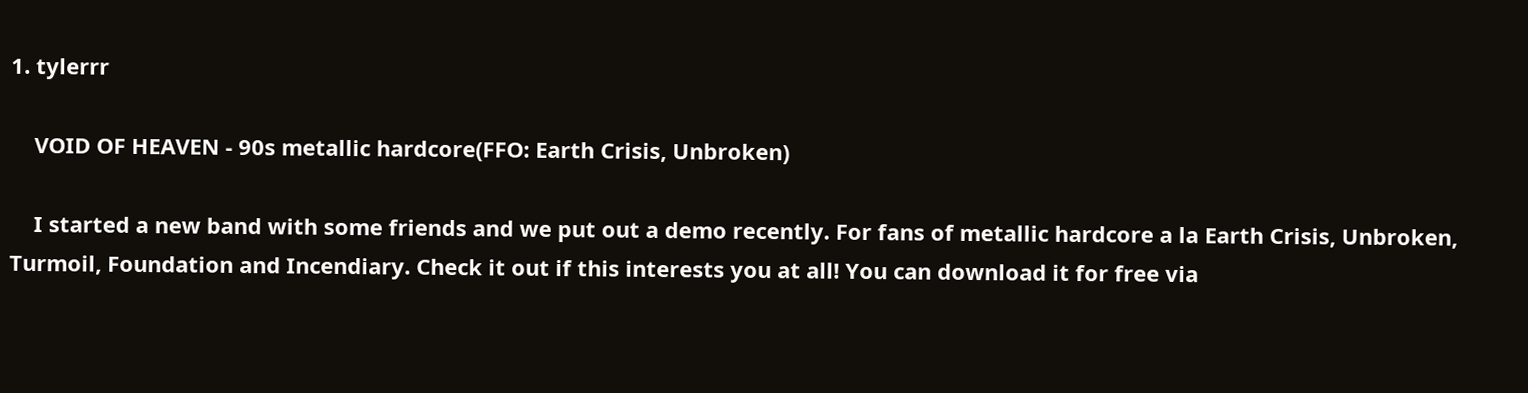1. tylerrr

    VOID OF HEAVEN - 90s metallic hardcore(FFO: Earth Crisis, Unbroken)

    I started a new band with some friends and we put out a demo recently. For fans of metallic hardcore a la Earth Crisis, Unbroken, Turmoil, Foundation and Incendiary. Check it out if this interests you at all! You can download it for free via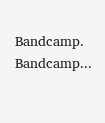Bandcamp. Bandcamp...